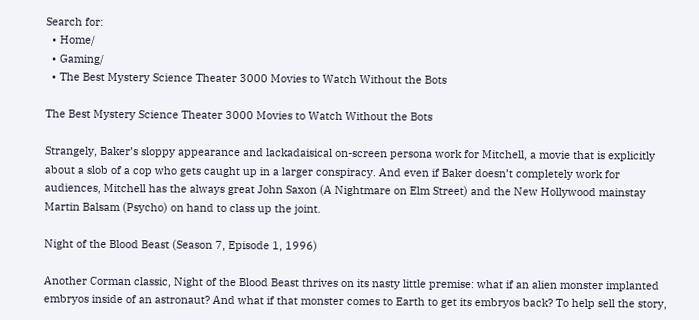Search for:
  • Home/
  • Gaming/
  • The Best Mystery Science Theater 3000 Movies to Watch Without the Bots

The Best Mystery Science Theater 3000 Movies to Watch Without the Bots

Strangely, Baker’s sloppy appearance and lackadaisical on-screen persona work for Mitchell, a movie that is explicitly about a slob of a cop who gets caught up in a larger conspiracy. And even if Baker doesn’t completely work for audiences, Mitchell has the always great John Saxon (A Nightmare on Elm Street) and the New Hollywood mainstay Martin Balsam (Psycho) on hand to class up the joint.

Night of the Blood Beast (Season 7, Episode 1, 1996)

Another Corman classic, Night of the Blood Beast thrives on its nasty little premise: what if an alien monster implanted embryos inside of an astronaut? And what if that monster comes to Earth to get its embryos back? To help sell the story,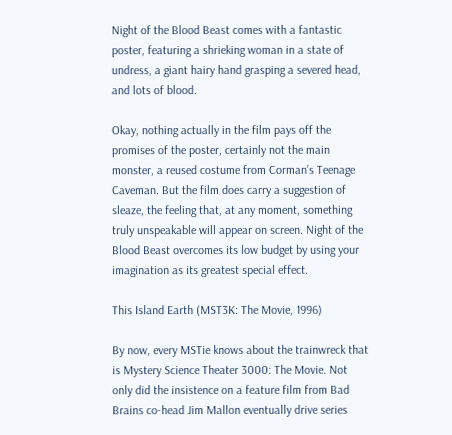Night of the Blood Beast comes with a fantastic poster, featuring a shrieking woman in a state of undress, a giant hairy hand grasping a severed head, and lots of blood.

Okay, nothing actually in the film pays off the promises of the poster, certainly not the main monster, a reused costume from Corman’s Teenage Caveman. But the film does carry a suggestion of sleaze, the feeling that, at any moment, something truly unspeakable will appear on screen. Night of the Blood Beast overcomes its low budget by using your imagination as its greatest special effect.

This Island Earth (MST3K: The Movie, 1996)

By now, every MSTie knows about the trainwreck that is Mystery Science Theater 3000: The Movie. Not only did the insistence on a feature film from Bad Brains co-head Jim Mallon eventually drive series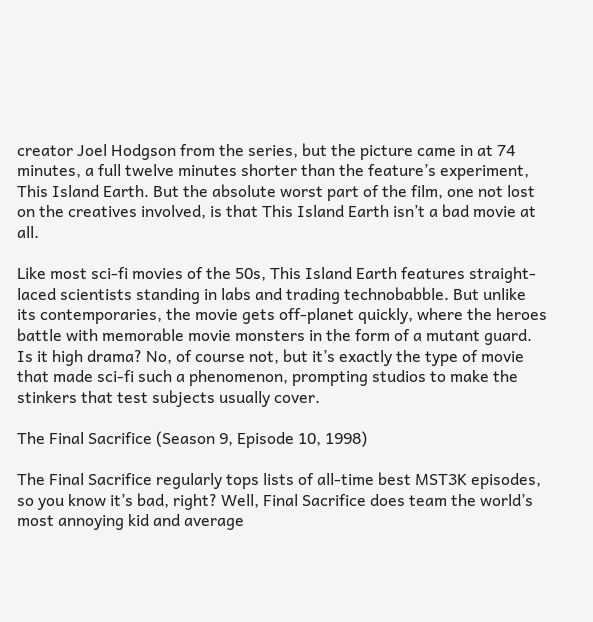creator Joel Hodgson from the series, but the picture came in at 74 minutes, a full twelve minutes shorter than the feature’s experiment, This Island Earth. But the absolute worst part of the film, one not lost on the creatives involved, is that This Island Earth isn’t a bad movie at all.

Like most sci-fi movies of the 50s, This Island Earth features straight-laced scientists standing in labs and trading technobabble. But unlike its contemporaries, the movie gets off-planet quickly, where the heroes battle with memorable movie monsters in the form of a mutant guard. Is it high drama? No, of course not, but it’s exactly the type of movie that made sci-fi such a phenomenon, prompting studios to make the stinkers that test subjects usually cover.

The Final Sacrifice (Season 9, Episode 10, 1998)

The Final Sacrifice regularly tops lists of all-time best MST3K episodes, so you know it’s bad, right? Well, Final Sacrifice does team the world’s most annoying kid and average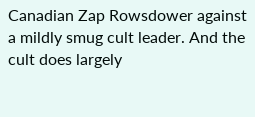Canadian Zap Rowsdower against a mildly smug cult leader. And the cult does largely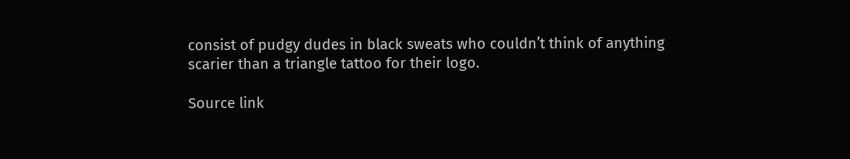consist of pudgy dudes in black sweats who couldn’t think of anything scarier than a triangle tattoo for their logo.

Source link